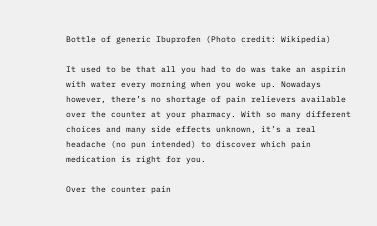Bottle of generic Ibuprofen (Photo credit: Wikipedia)

It used to be that all you had to do was take an aspirin with water every morning when you woke up. Nowadays however, there’s no shortage of pain relievers available over the counter at your pharmacy. With so many different choices and many side effects unknown, it’s a real headache (no pun intended) to discover which pain medication is right for you.

Over the counter pain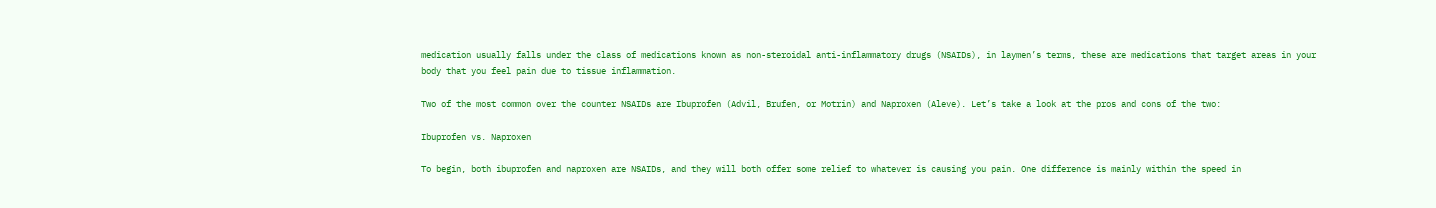medication usually falls under the class of medications known as non-steroidal anti-inflammatory drugs (NSAIDs), in laymen’s terms, these are medications that target areas in your body that you feel pain due to tissue inflammation.

Two of the most common over the counter NSAIDs are Ibuprofen (Advil, Brufen, or Motrin) and Naproxen (Aleve). Let’s take a look at the pros and cons of the two:

Ibuprofen vs. Naproxen

To begin, both ibuprofen and naproxen are NSAIDs, and they will both offer some relief to whatever is causing you pain. One difference is mainly within the speed in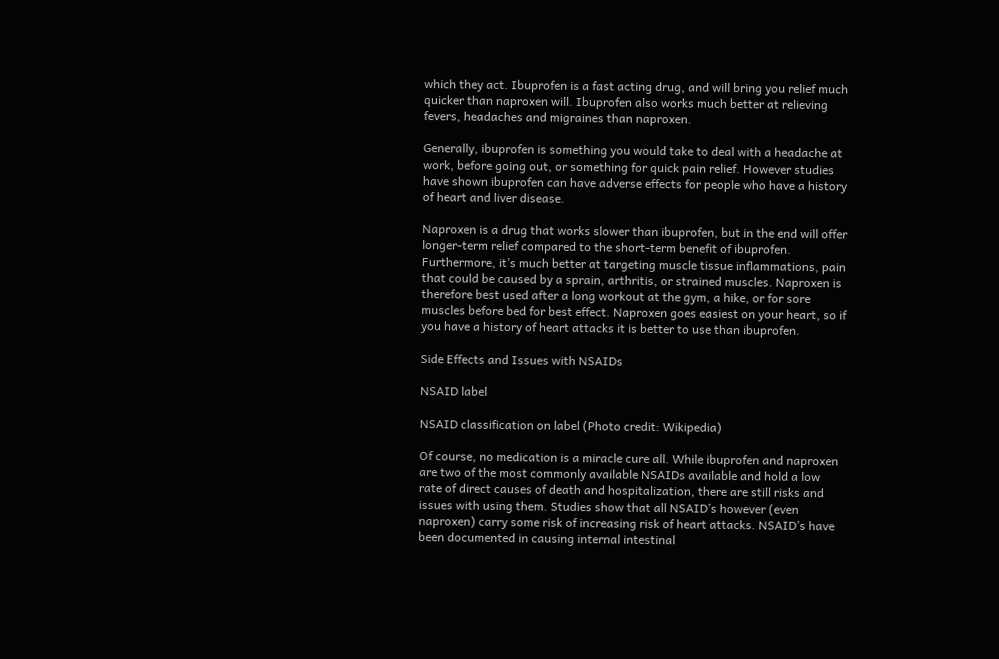which they act. Ibuprofen is a fast acting drug, and will bring you relief much quicker than naproxen will. Ibuprofen also works much better at relieving fevers, headaches and migraines than naproxen.

Generally, ibuprofen is something you would take to deal with a headache at work, before going out, or something for quick pain relief. However studies have shown ibuprofen can have adverse effects for people who have a history of heart and liver disease.

Naproxen is a drug that works slower than ibuprofen, but in the end will offer longer-term relief compared to the short-term benefit of ibuprofen. Furthermore, it’s much better at targeting muscle tissue inflammations, pain that could be caused by a sprain, arthritis, or strained muscles. Naproxen is therefore best used after a long workout at the gym, a hike, or for sore muscles before bed for best effect. Naproxen goes easiest on your heart, so if you have a history of heart attacks it is better to use than ibuprofen.

Side Effects and Issues with NSAIDs

NSAID label

NSAID classification on label (Photo credit: Wikipedia)

Of course, no medication is a miracle cure all. While ibuprofen and naproxen are two of the most commonly available NSAIDs available and hold a low rate of direct causes of death and hospitalization, there are still risks and issues with using them. Studies show that all NSAID’s however (even naproxen) carry some risk of increasing risk of heart attacks. NSAID’s have been documented in causing internal intestinal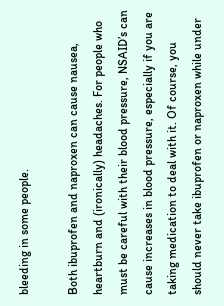bleeding in some people.

Both ibuprofen and naproxen can cause nausea, heartburn and (ironically) headaches. For people who must be careful with their blood pressure, NSAID’s can cause increases in blood pressure, especially if you are taking medication to deal with it. Of course, you should never take ibuprofen or naproxen while under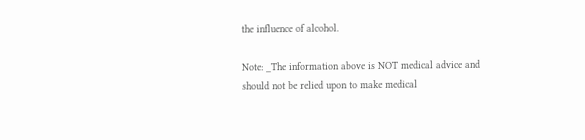the influence of alcohol.

Note: _The information above is NOT medical advice and should not be relied upon to make medical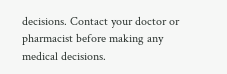decisions. Contact your doctor or pharmacist before making any medical decisions.